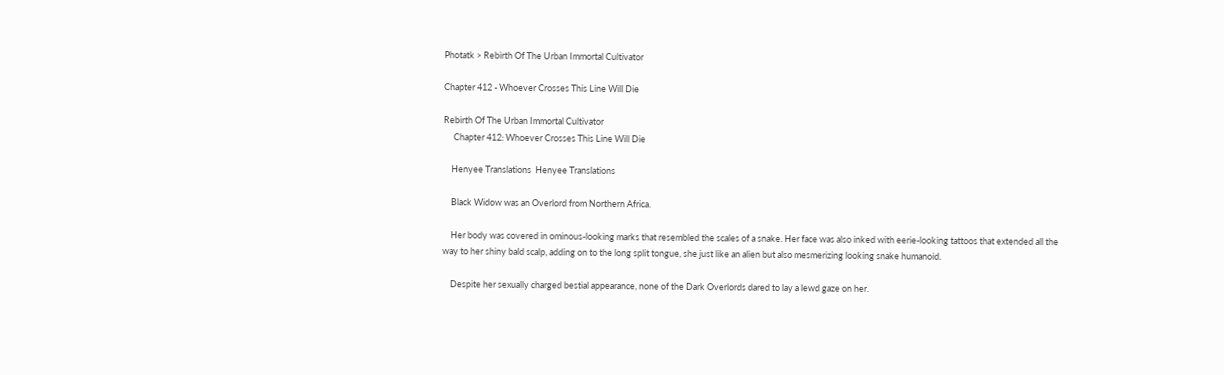Photatk > Rebirth Of The Urban Immortal Cultivator

Chapter 412 - Whoever Crosses This Line Will Die

Rebirth Of The Urban Immortal Cultivator
     Chapter 412: Whoever Crosses This Line Will Die

    Henyee Translations  Henyee Translations

    Black Widow was an Overlord from Northern Africa.

    Her body was covered in ominous-looking marks that resembled the scales of a snake. Her face was also inked with eerie-looking tattoos that extended all the way to her shiny bald scalp, adding on to the long split tongue, she just like an alien but also mesmerizing looking snake humanoid.

    Despite her sexually charged bestial appearance, none of the Dark Overlords dared to lay a lewd gaze on her.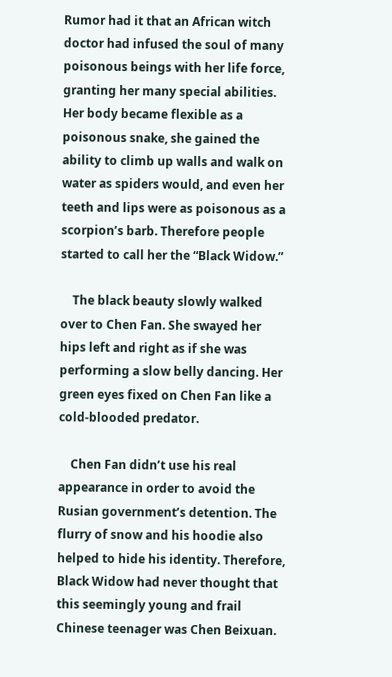Rumor had it that an African witch doctor had infused the soul of many poisonous beings with her life force, granting her many special abilities. Her body became flexible as a poisonous snake, she gained the ability to climb up walls and walk on water as spiders would, and even her teeth and lips were as poisonous as a scorpion’s barb. Therefore people started to call her the “Black Widow.”

    The black beauty slowly walked over to Chen Fan. She swayed her hips left and right as if she was performing a slow belly dancing. Her green eyes fixed on Chen Fan like a cold-blooded predator.

    Chen Fan didn’t use his real appearance in order to avoid the Rusian government’s detention. The flurry of snow and his hoodie also helped to hide his identity. Therefore, Black Widow had never thought that this seemingly young and frail Chinese teenager was Chen Beixuan.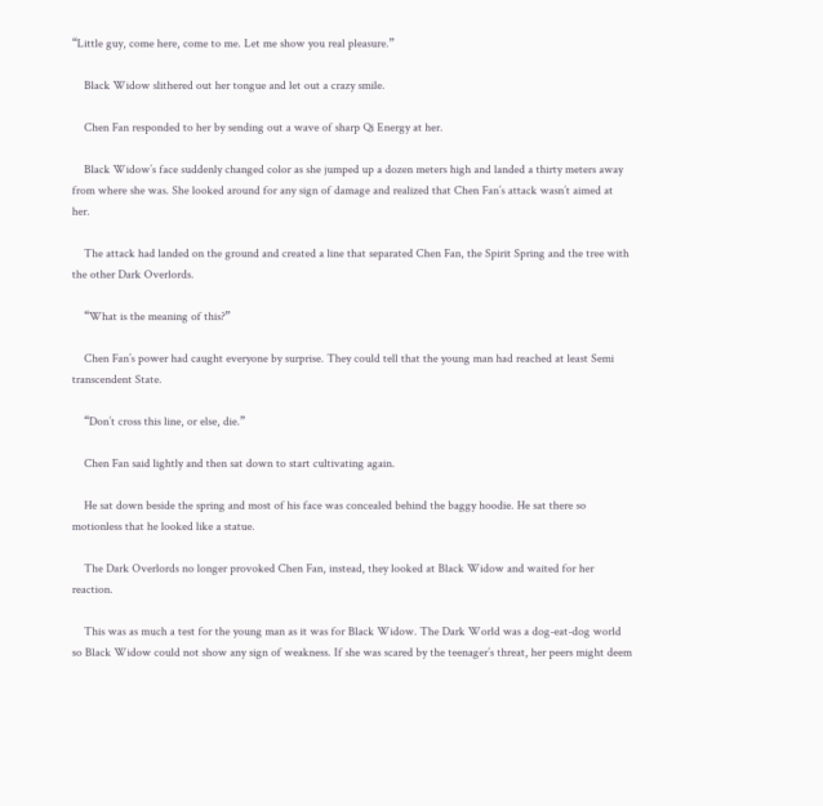“Little guy, come here, come to me. Let me show you real pleasure.”

    Black Widow slithered out her tongue and let out a crazy smile.

    Chen Fan responded to her by sending out a wave of sharp Qi Energy at her.

    Black Widow’s face suddenly changed color as she jumped up a dozen meters high and landed a thirty meters away from where she was. She looked around for any sign of damage and realized that Chen Fan’s attack wasn’t aimed at her.

    The attack had landed on the ground and created a line that separated Chen Fan, the Spirit Spring and the tree with the other Dark Overlords.

    “What is the meaning of this?”

    Chen Fan’s power had caught everyone by surprise. They could tell that the young man had reached at least Semi transcendent State.

    “Don’t cross this line, or else, die.”

    Chen Fan said lightly and then sat down to start cultivating again.

    He sat down beside the spring and most of his face was concealed behind the baggy hoodie. He sat there so motionless that he looked like a statue.

    The Dark Overlords no longer provoked Chen Fan, instead, they looked at Black Widow and waited for her reaction.

    This was as much a test for the young man as it was for Black Widow. The Dark World was a dog-eat-dog world so Black Widow could not show any sign of weakness. If she was scared by the teenager’s threat, her peers might deem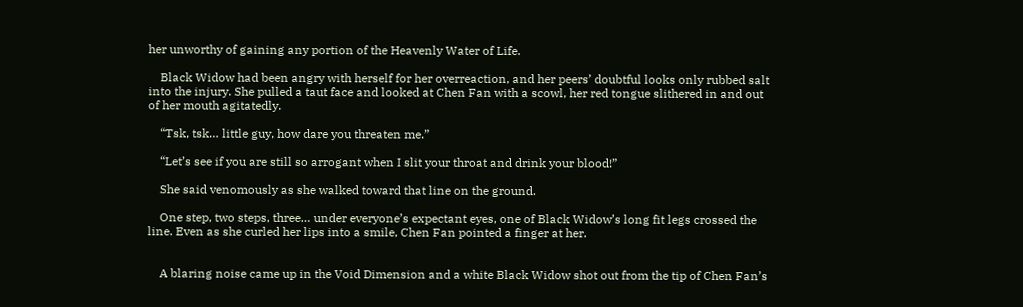her unworthy of gaining any portion of the Heavenly Water of Life.

    Black Widow had been angry with herself for her overreaction, and her peers’ doubtful looks only rubbed salt into the injury. She pulled a taut face and looked at Chen Fan with a scowl, her red tongue slithered in and out of her mouth agitatedly.

    “Tsk, tsk… little guy, how dare you threaten me.”

    “Let’s see if you are still so arrogant when I slit your throat and drink your blood!”

    She said venomously as she walked toward that line on the ground.

    One step, two steps, three… under everyone’s expectant eyes, one of Black Widow’s long fit legs crossed the line. Even as she curled her lips into a smile, Chen Fan pointed a finger at her.


    A blaring noise came up in the Void Dimension and a white Black Widow shot out from the tip of Chen Fan’s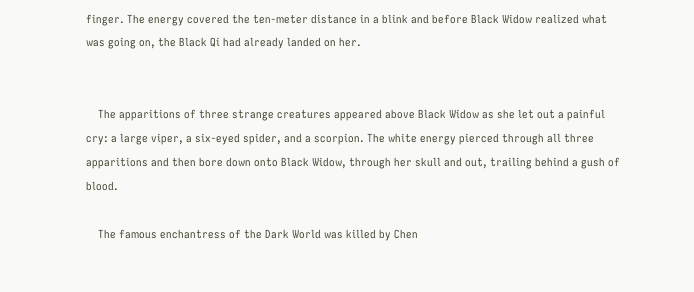finger. The energy covered the ten-meter distance in a blink and before Black Widow realized what was going on, the Black Qi had already landed on her.


    The apparitions of three strange creatures appeared above Black Widow as she let out a painful cry: a large viper, a six-eyed spider, and a scorpion. The white energy pierced through all three apparitions and then bore down onto Black Widow, through her skull and out, trailing behind a gush of blood.

    The famous enchantress of the Dark World was killed by Chen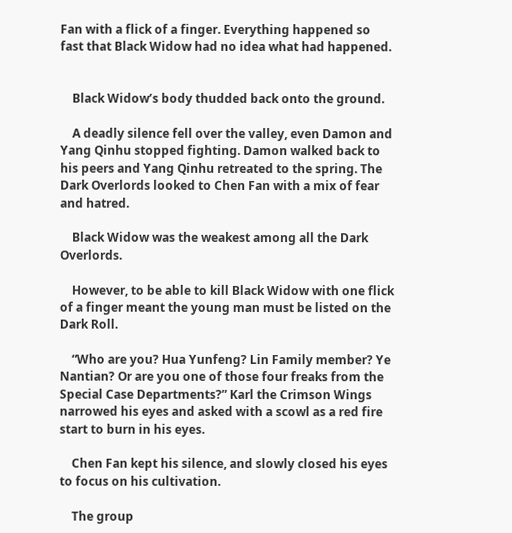Fan with a flick of a finger. Everything happened so fast that Black Widow had no idea what had happened.


    Black Widow’s body thudded back onto the ground.

    A deadly silence fell over the valley, even Damon and Yang Qinhu stopped fighting. Damon walked back to his peers and Yang Qinhu retreated to the spring. The Dark Overlords looked to Chen Fan with a mix of fear and hatred.

    Black Widow was the weakest among all the Dark Overlords.

    However, to be able to kill Black Widow with one flick of a finger meant the young man must be listed on the Dark Roll.

    “Who are you? Hua Yunfeng? Lin Family member? Ye Nantian? Or are you one of those four freaks from the Special Case Departments?” Karl the Crimson Wings narrowed his eyes and asked with a scowl as a red fire start to burn in his eyes.

    Chen Fan kept his silence, and slowly closed his eyes to focus on his cultivation.

    The group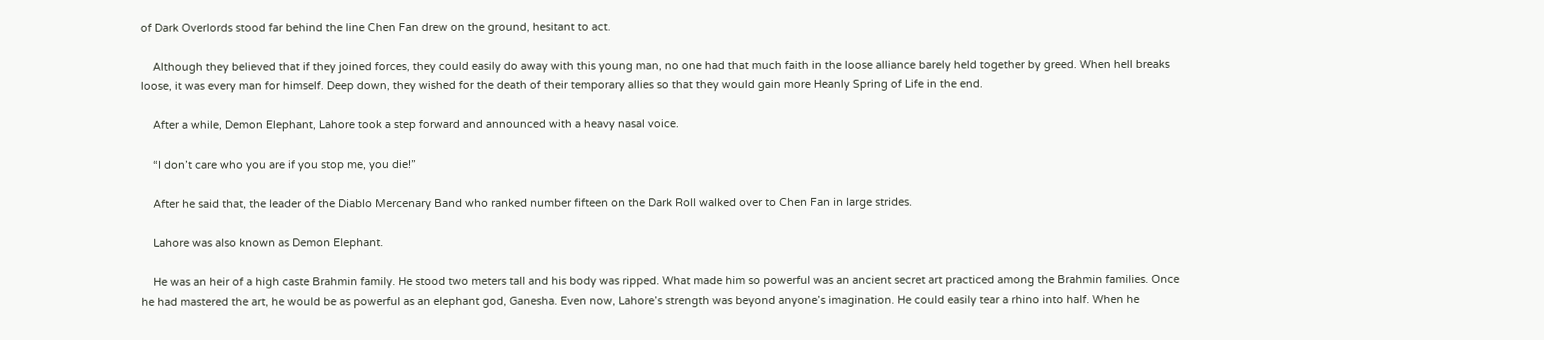of Dark Overlords stood far behind the line Chen Fan drew on the ground, hesitant to act.

    Although they believed that if they joined forces, they could easily do away with this young man, no one had that much faith in the loose alliance barely held together by greed. When hell breaks loose, it was every man for himself. Deep down, they wished for the death of their temporary allies so that they would gain more Heanly Spring of Life in the end.

    After a while, Demon Elephant, Lahore took a step forward and announced with a heavy nasal voice.

    “I don’t care who you are if you stop me, you die!”

    After he said that, the leader of the Diablo Mercenary Band who ranked number fifteen on the Dark Roll walked over to Chen Fan in large strides.

    Lahore was also known as Demon Elephant.

    He was an heir of a high caste Brahmin family. He stood two meters tall and his body was ripped. What made him so powerful was an ancient secret art practiced among the Brahmin families. Once he had mastered the art, he would be as powerful as an elephant god, Ganesha. Even now, Lahore’s strength was beyond anyone’s imagination. He could easily tear a rhino into half. When he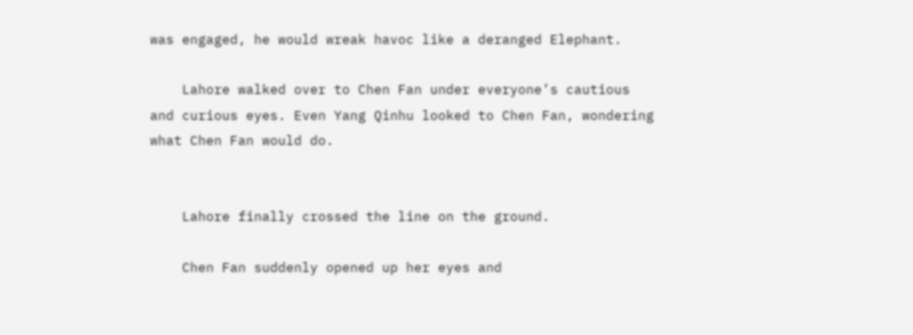was engaged, he would wreak havoc like a deranged Elephant.

    Lahore walked over to Chen Fan under everyone’s cautious and curious eyes. Even Yang Qinhu looked to Chen Fan, wondering what Chen Fan would do.


    Lahore finally crossed the line on the ground.

    Chen Fan suddenly opened up her eyes and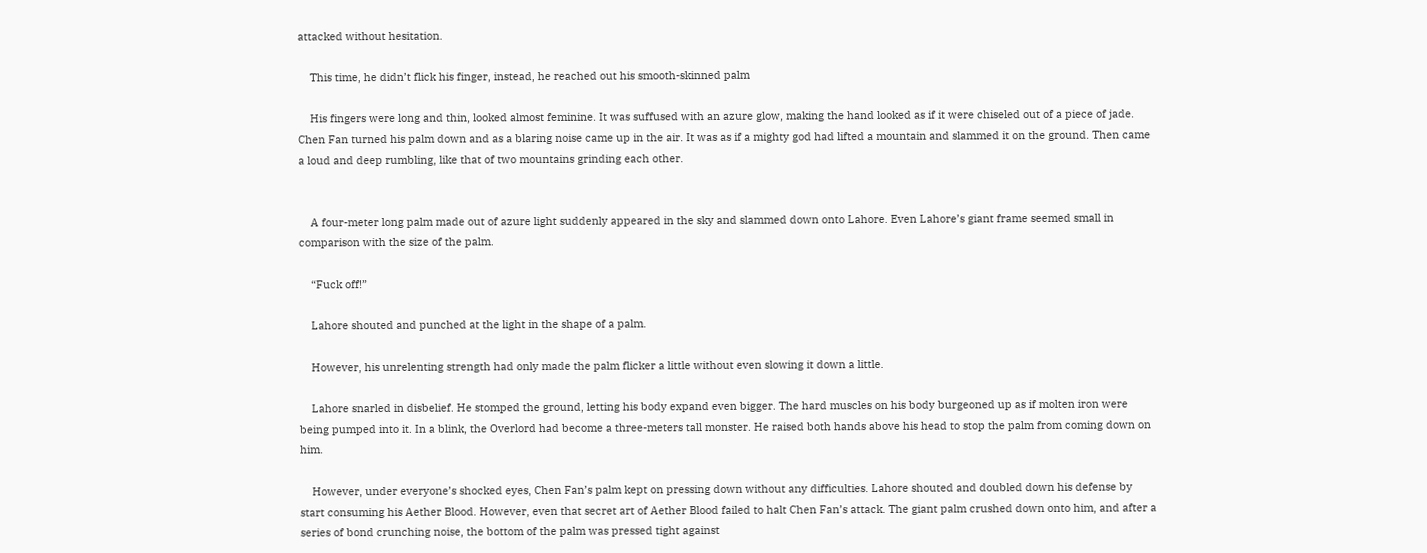attacked without hesitation.

    This time, he didn’t flick his finger, instead, he reached out his smooth-skinned palm

    His fingers were long and thin, looked almost feminine. It was suffused with an azure glow, making the hand looked as if it were chiseled out of a piece of jade. Chen Fan turned his palm down and as a blaring noise came up in the air. It was as if a mighty god had lifted a mountain and slammed it on the ground. Then came a loud and deep rumbling, like that of two mountains grinding each other.


    A four-meter long palm made out of azure light suddenly appeared in the sky and slammed down onto Lahore. Even Lahore’s giant frame seemed small in comparison with the size of the palm.

    “Fuck off!”

    Lahore shouted and punched at the light in the shape of a palm.

    However, his unrelenting strength had only made the palm flicker a little without even slowing it down a little.

    Lahore snarled in disbelief. He stomped the ground, letting his body expand even bigger. The hard muscles on his body burgeoned up as if molten iron were being pumped into it. In a blink, the Overlord had become a three-meters tall monster. He raised both hands above his head to stop the palm from coming down on him.

    However, under everyone’s shocked eyes, Chen Fan’s palm kept on pressing down without any difficulties. Lahore shouted and doubled down his defense by start consuming his Aether Blood. However, even that secret art of Aether Blood failed to halt Chen Fan’s attack. The giant palm crushed down onto him, and after a series of bond crunching noise, the bottom of the palm was pressed tight against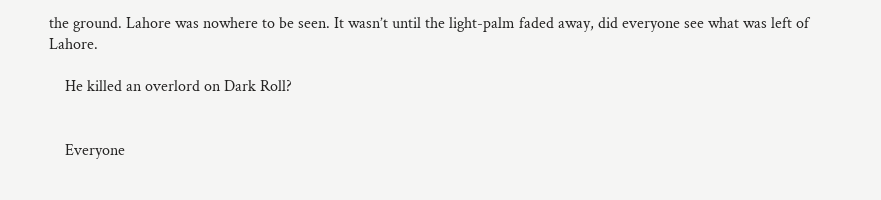the ground. Lahore was nowhere to be seen. It wasn’t until the light-palm faded away, did everyone see what was left of Lahore.

    He killed an overlord on Dark Roll?


    Everyone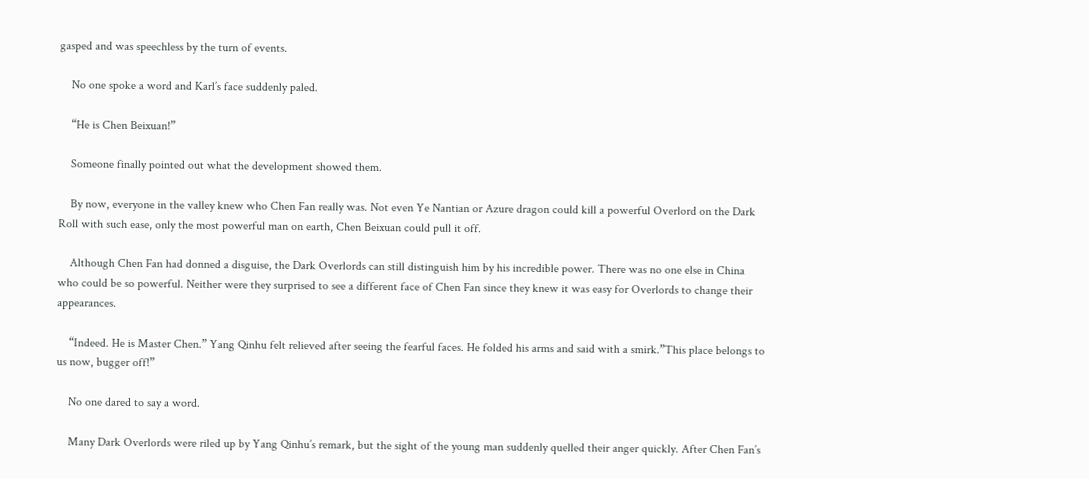gasped and was speechless by the turn of events.

    No one spoke a word and Karl’s face suddenly paled.

    “He is Chen Beixuan!”

    Someone finally pointed out what the development showed them.

    By now, everyone in the valley knew who Chen Fan really was. Not even Ye Nantian or Azure dragon could kill a powerful Overlord on the Dark Roll with such ease, only the most powerful man on earth, Chen Beixuan could pull it off.

    Although Chen Fan had donned a disguise, the Dark Overlords can still distinguish him by his incredible power. There was no one else in China who could be so powerful. Neither were they surprised to see a different face of Chen Fan since they knew it was easy for Overlords to change their appearances.

    “Indeed. He is Master Chen.” Yang Qinhu felt relieved after seeing the fearful faces. He folded his arms and said with a smirk.”This place belongs to us now, bugger off!”

    No one dared to say a word.

    Many Dark Overlords were riled up by Yang Qinhu’s remark, but the sight of the young man suddenly quelled their anger quickly. After Chen Fan’s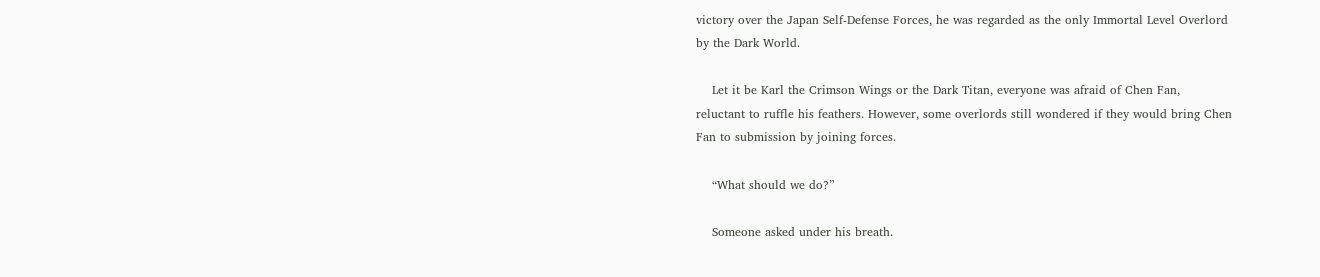victory over the Japan Self-Defense Forces, he was regarded as the only Immortal Level Overlord by the Dark World.

    Let it be Karl the Crimson Wings or the Dark Titan, everyone was afraid of Chen Fan, reluctant to ruffle his feathers. However, some overlords still wondered if they would bring Chen Fan to submission by joining forces.

    “What should we do?”

    Someone asked under his breath.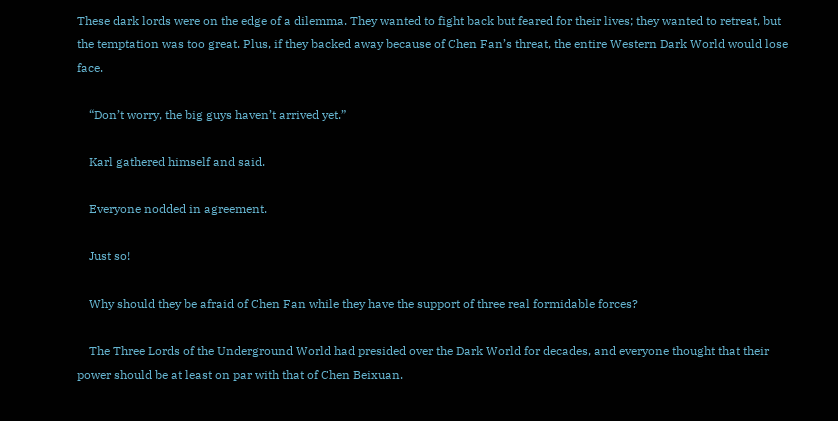These dark lords were on the edge of a dilemma. They wanted to fight back but feared for their lives; they wanted to retreat, but the temptation was too great. Plus, if they backed away because of Chen Fan’s threat, the entire Western Dark World would lose face.

    “Don’t worry, the big guys haven’t arrived yet.”

    Karl gathered himself and said.

    Everyone nodded in agreement.

    Just so!

    Why should they be afraid of Chen Fan while they have the support of three real formidable forces?

    The Three Lords of the Underground World had presided over the Dark World for decades, and everyone thought that their power should be at least on par with that of Chen Beixuan.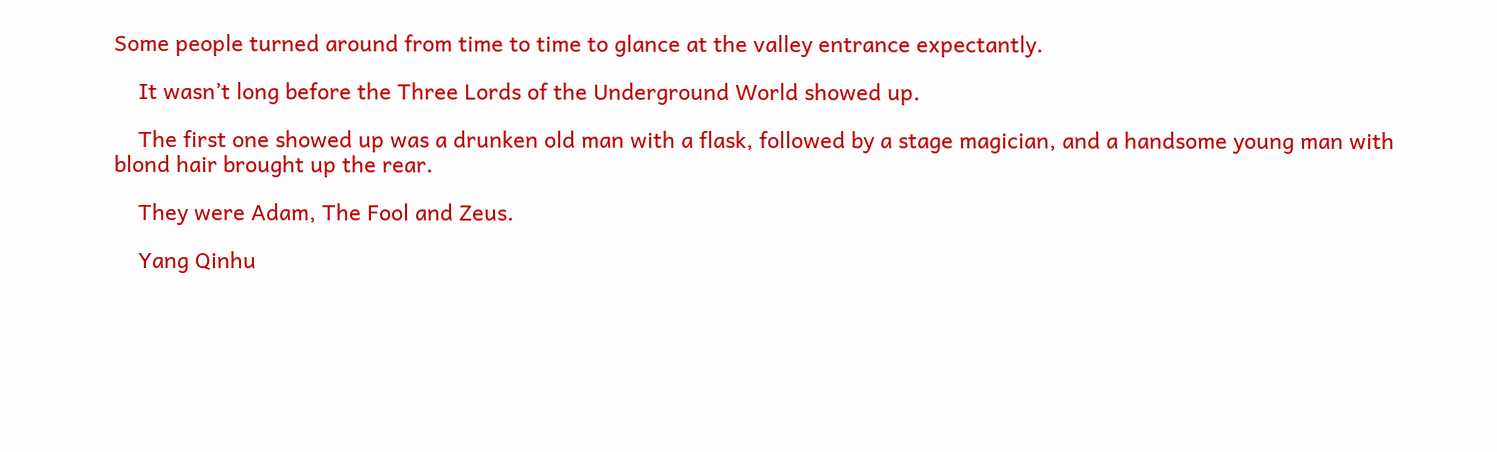Some people turned around from time to time to glance at the valley entrance expectantly.

    It wasn’t long before the Three Lords of the Underground World showed up.

    The first one showed up was a drunken old man with a flask, followed by a stage magician, and a handsome young man with blond hair brought up the rear.

    They were Adam, The Fool and Zeus.

    Yang Qinhu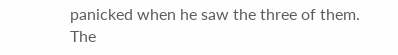panicked when he saw the three of them. The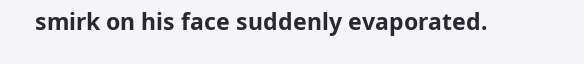smirk on his face suddenly evaporated.